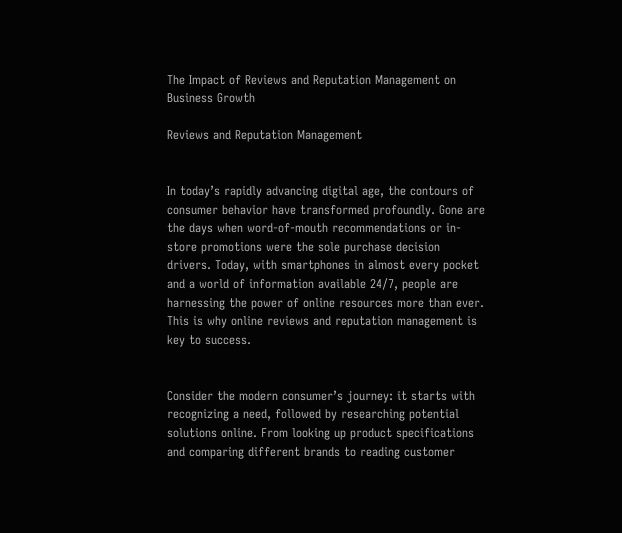The Impact of Reviews and Reputation Management on Business Growth

Reviews and Reputation Management


In today’s rapidly advancing digital age, the contours of consumer behavior have transformed profoundly. Gone are the days when word-of-mouth recommendations or in-store promotions were the sole purchase decision drivers. Today, with smartphones in almost every pocket and a world of information available 24/7, people are harnessing the power of online resources more than ever. This is why online reviews and reputation management is key to success.


Consider the modern consumer’s journey: it starts with recognizing a need, followed by researching potential solutions online. From looking up product specifications and comparing different brands to reading customer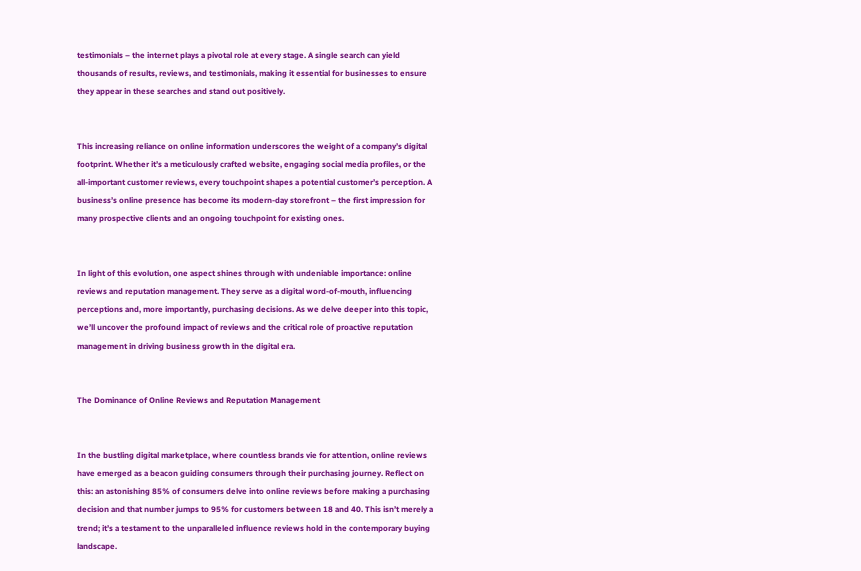testimonials – the internet plays a pivotal role at every stage. A single search can yield thousands of results, reviews, and testimonials, making it essential for businesses to ensure they appear in these searches and stand out positively.


This increasing reliance on online information underscores the weight of a company’s digital footprint. Whether it’s a meticulously crafted website, engaging social media profiles, or the all-important customer reviews, every touchpoint shapes a potential customer’s perception. A business’s online presence has become its modern-day storefront – the first impression for many prospective clients and an ongoing touchpoint for existing ones.


In light of this evolution, one aspect shines through with undeniable importance: online reviews and reputation management. They serve as a digital word-of-mouth, influencing perceptions and, more importantly, purchasing decisions. As we delve deeper into this topic, we’ll uncover the profound impact of reviews and the critical role of proactive reputation management in driving business growth in the digital era.


The Dominance of Online Reviews and Reputation Management


In the bustling digital marketplace, where countless brands vie for attention, online reviews have emerged as a beacon guiding consumers through their purchasing journey. Reflect on this: an astonishing 85% of consumers delve into online reviews before making a purchasing decision and that number jumps to 95% for customers between 18 and 40. This isn’t merely a trend; it’s a testament to the unparalleled influence reviews hold in the contemporary buying landscape.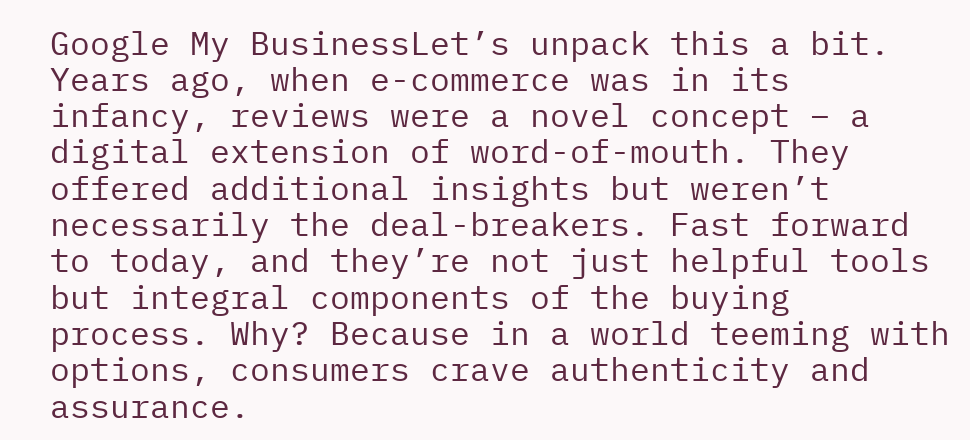Google My BusinessLet’s unpack this a bit. Years ago, when e-commerce was in its infancy, reviews were a novel concept – a digital extension of word-of-mouth. They offered additional insights but weren’t necessarily the deal-breakers. Fast forward to today, and they’re not just helpful tools but integral components of the buying process. Why? Because in a world teeming with options, consumers crave authenticity and assurance.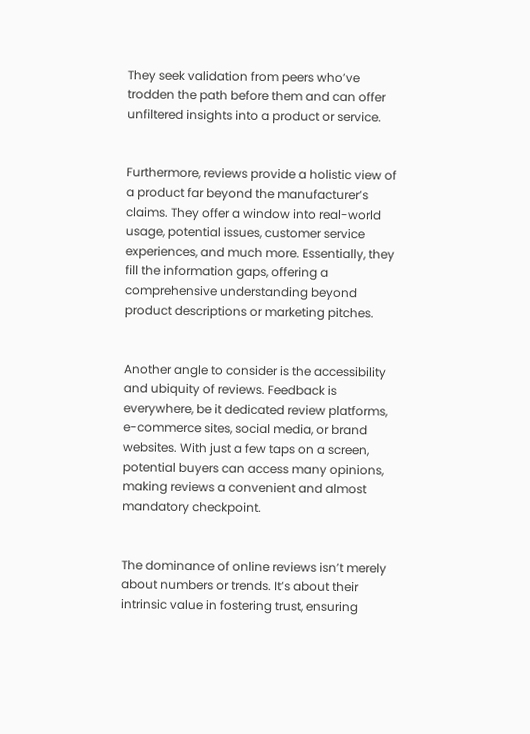They seek validation from peers who’ve trodden the path before them and can offer unfiltered insights into a product or service.


Furthermore, reviews provide a holistic view of a product far beyond the manufacturer’s claims. They offer a window into real-world usage, potential issues, customer service experiences, and much more. Essentially, they fill the information gaps, offering a comprehensive understanding beyond product descriptions or marketing pitches.


Another angle to consider is the accessibility and ubiquity of reviews. Feedback is everywhere, be it dedicated review platforms, e-commerce sites, social media, or brand websites. With just a few taps on a screen, potential buyers can access many opinions, making reviews a convenient and almost mandatory checkpoint.


The dominance of online reviews isn’t merely about numbers or trends. It’s about their intrinsic value in fostering trust, ensuring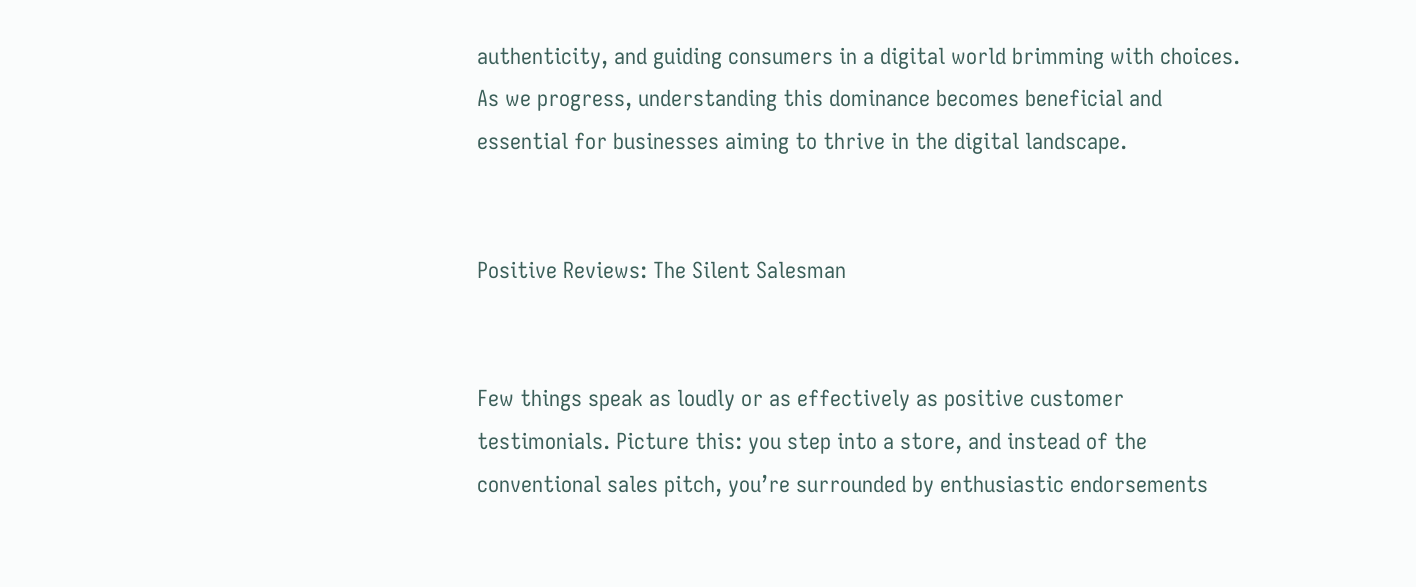authenticity, and guiding consumers in a digital world brimming with choices. As we progress, understanding this dominance becomes beneficial and essential for businesses aiming to thrive in the digital landscape.


Positive Reviews: The Silent Salesman


Few things speak as loudly or as effectively as positive customer testimonials. Picture this: you step into a store, and instead of the conventional sales pitch, you’re surrounded by enthusiastic endorsements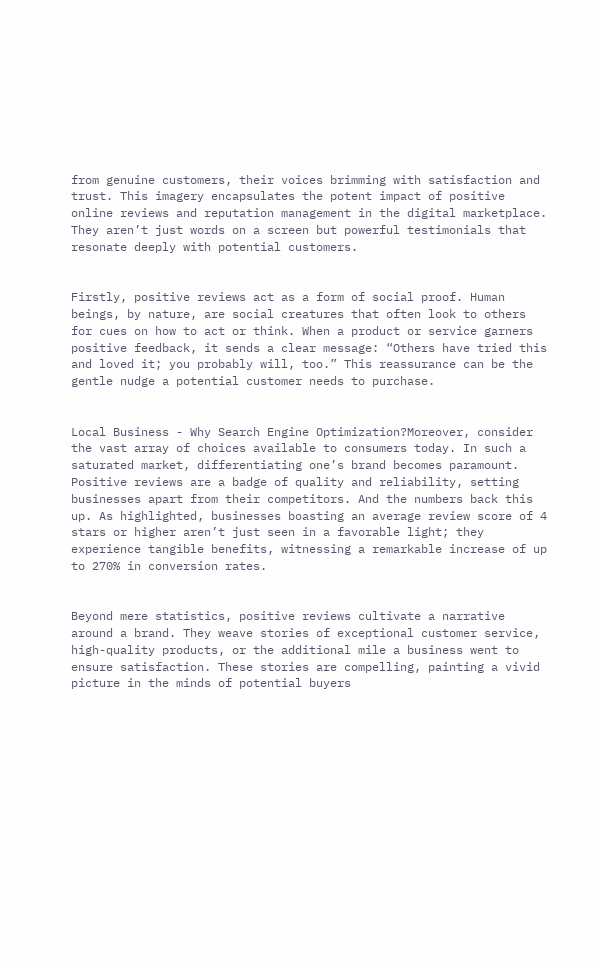from genuine customers, their voices brimming with satisfaction and trust. This imagery encapsulates the potent impact of positive online reviews and reputation management in the digital marketplace. They aren’t just words on a screen but powerful testimonials that resonate deeply with potential customers.


Firstly, positive reviews act as a form of social proof. Human beings, by nature, are social creatures that often look to others for cues on how to act or think. When a product or service garners positive feedback, it sends a clear message: “Others have tried this and loved it; you probably will, too.” This reassurance can be the gentle nudge a potential customer needs to purchase.


Local Business - Why Search Engine Optimization?Moreover, consider the vast array of choices available to consumers today. In such a saturated market, differentiating one’s brand becomes paramount. Positive reviews are a badge of quality and reliability, setting businesses apart from their competitors. And the numbers back this up. As highlighted, businesses boasting an average review score of 4 stars or higher aren’t just seen in a favorable light; they experience tangible benefits, witnessing a remarkable increase of up to 270% in conversion rates.


Beyond mere statistics, positive reviews cultivate a narrative around a brand. They weave stories of exceptional customer service, high-quality products, or the additional mile a business went to ensure satisfaction. These stories are compelling, painting a vivid picture in the minds of potential buyers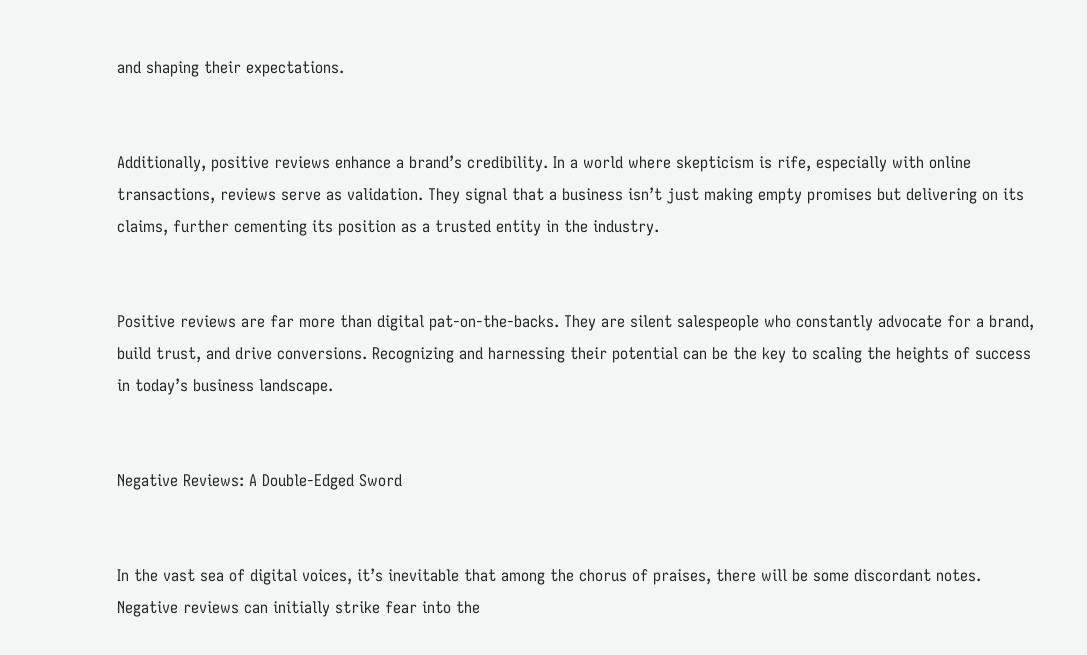and shaping their expectations.


Additionally, positive reviews enhance a brand’s credibility. In a world where skepticism is rife, especially with online transactions, reviews serve as validation. They signal that a business isn’t just making empty promises but delivering on its claims, further cementing its position as a trusted entity in the industry.


Positive reviews are far more than digital pat-on-the-backs. They are silent salespeople who constantly advocate for a brand, build trust, and drive conversions. Recognizing and harnessing their potential can be the key to scaling the heights of success in today’s business landscape.


Negative Reviews: A Double-Edged Sword


In the vast sea of digital voices, it’s inevitable that among the chorus of praises, there will be some discordant notes. Negative reviews can initially strike fear into the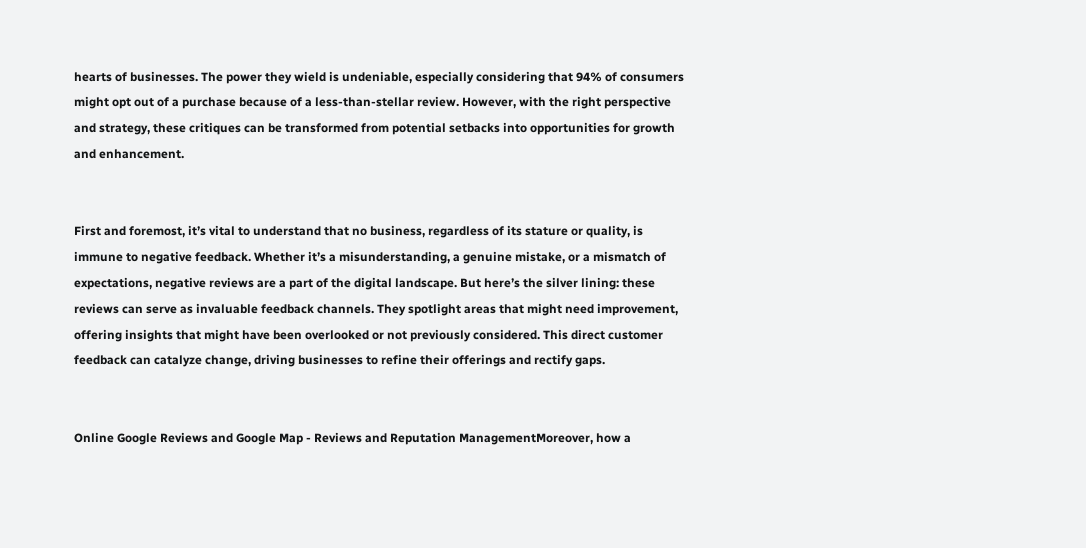hearts of businesses. The power they wield is undeniable, especially considering that 94% of consumers might opt out of a purchase because of a less-than-stellar review. However, with the right perspective and strategy, these critiques can be transformed from potential setbacks into opportunities for growth and enhancement.


First and foremost, it’s vital to understand that no business, regardless of its stature or quality, is immune to negative feedback. Whether it’s a misunderstanding, a genuine mistake, or a mismatch of expectations, negative reviews are a part of the digital landscape. But here’s the silver lining: these reviews can serve as invaluable feedback channels. They spotlight areas that might need improvement, offering insights that might have been overlooked or not previously considered. This direct customer feedback can catalyze change, driving businesses to refine their offerings and rectify gaps.


Online Google Reviews and Google Map - Reviews and Reputation ManagementMoreover, how a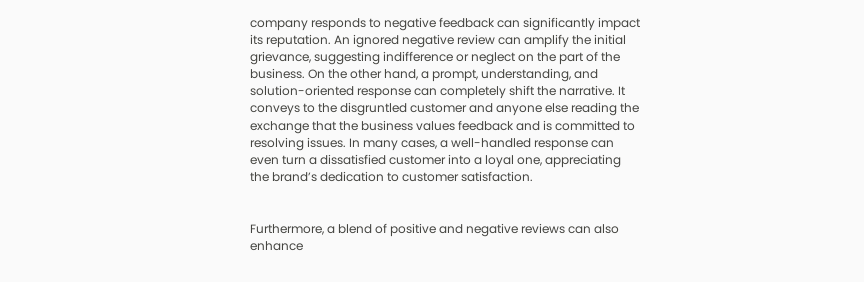company responds to negative feedback can significantly impact its reputation. An ignored negative review can amplify the initial grievance, suggesting indifference or neglect on the part of the business. On the other hand, a prompt, understanding, and solution-oriented response can completely shift the narrative. It conveys to the disgruntled customer and anyone else reading the exchange that the business values feedback and is committed to resolving issues. In many cases, a well-handled response can even turn a dissatisfied customer into a loyal one, appreciating the brand’s dedication to customer satisfaction.


Furthermore, a blend of positive and negative reviews can also enhance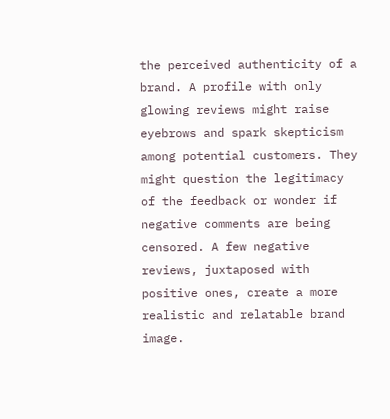the perceived authenticity of a brand. A profile with only glowing reviews might raise eyebrows and spark skepticism among potential customers. They might question the legitimacy of the feedback or wonder if negative comments are being censored. A few negative reviews, juxtaposed with positive ones, create a more realistic and relatable brand image.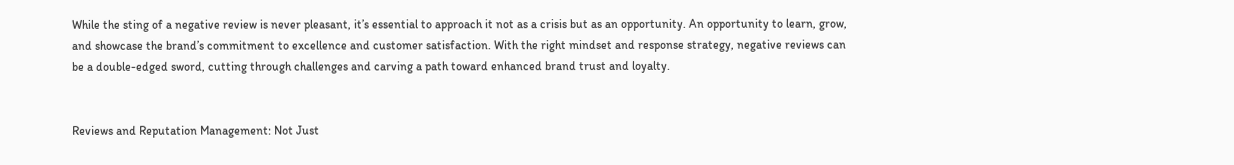While the sting of a negative review is never pleasant, it’s essential to approach it not as a crisis but as an opportunity. An opportunity to learn, grow, and showcase the brand’s commitment to excellence and customer satisfaction. With the right mindset and response strategy, negative reviews can be a double-edged sword, cutting through challenges and carving a path toward enhanced brand trust and loyalty.


Reviews and Reputation Management: Not Just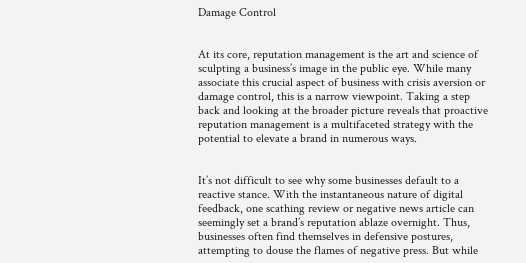Damage Control


At its core, reputation management is the art and science of sculpting a business’s image in the public eye. While many associate this crucial aspect of business with crisis aversion or damage control, this is a narrow viewpoint. Taking a step back and looking at the broader picture reveals that proactive reputation management is a multifaceted strategy with the potential to elevate a brand in numerous ways.


It’s not difficult to see why some businesses default to a reactive stance. With the instantaneous nature of digital feedback, one scathing review or negative news article can seemingly set a brand’s reputation ablaze overnight. Thus, businesses often find themselves in defensive postures, attempting to douse the flames of negative press. But while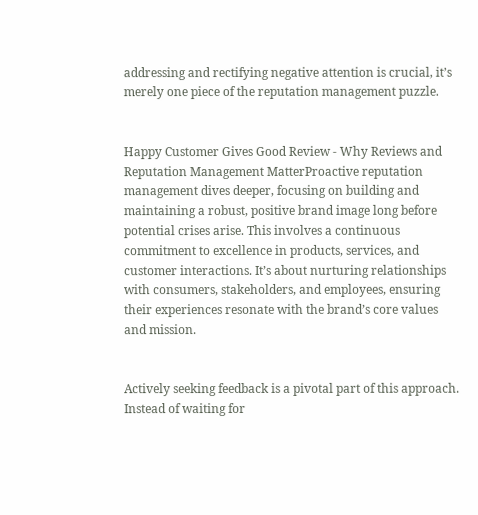addressing and rectifying negative attention is crucial, it’s merely one piece of the reputation management puzzle.


Happy Customer Gives Good Review - Why Reviews and Reputation Management MatterProactive reputation management dives deeper, focusing on building and maintaining a robust, positive brand image long before potential crises arise. This involves a continuous commitment to excellence in products, services, and customer interactions. It’s about nurturing relationships with consumers, stakeholders, and employees, ensuring their experiences resonate with the brand’s core values and mission.


Actively seeking feedback is a pivotal part of this approach. Instead of waiting for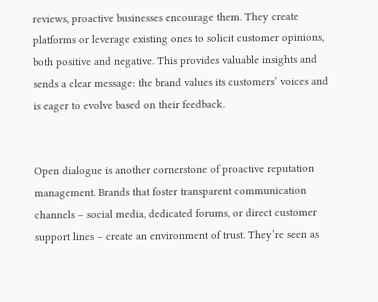reviews, proactive businesses encourage them. They create platforms or leverage existing ones to solicit customer opinions, both positive and negative. This provides valuable insights and sends a clear message: the brand values its customers’ voices and is eager to evolve based on their feedback.


Open dialogue is another cornerstone of proactive reputation management. Brands that foster transparent communication channels – social media, dedicated forums, or direct customer support lines – create an environment of trust. They’re seen as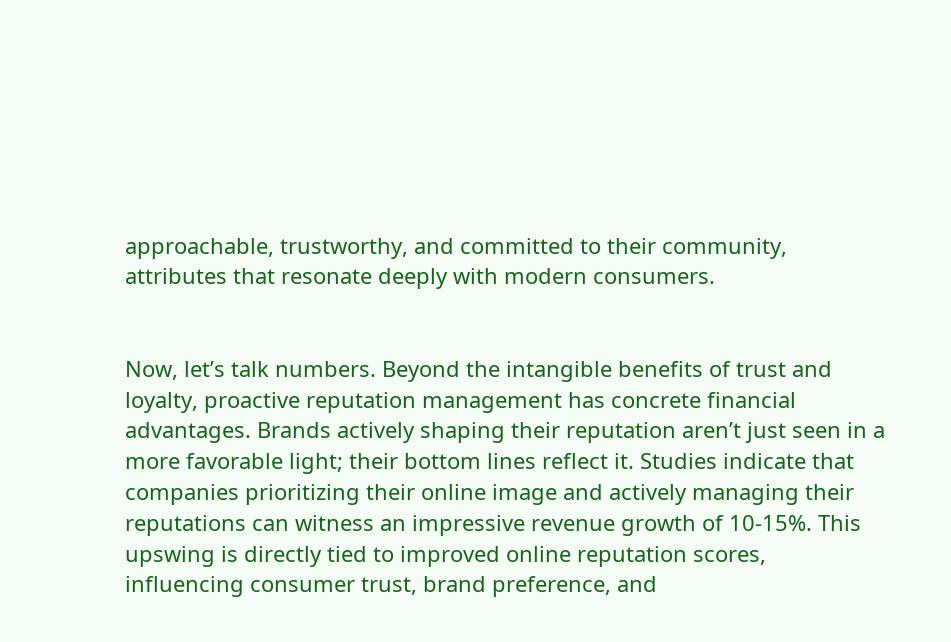approachable, trustworthy, and committed to their community, attributes that resonate deeply with modern consumers.


Now, let’s talk numbers. Beyond the intangible benefits of trust and loyalty, proactive reputation management has concrete financial advantages. Brands actively shaping their reputation aren’t just seen in a more favorable light; their bottom lines reflect it. Studies indicate that companies prioritizing their online image and actively managing their reputations can witness an impressive revenue growth of 10-15%. This upswing is directly tied to improved online reputation scores, influencing consumer trust, brand preference, and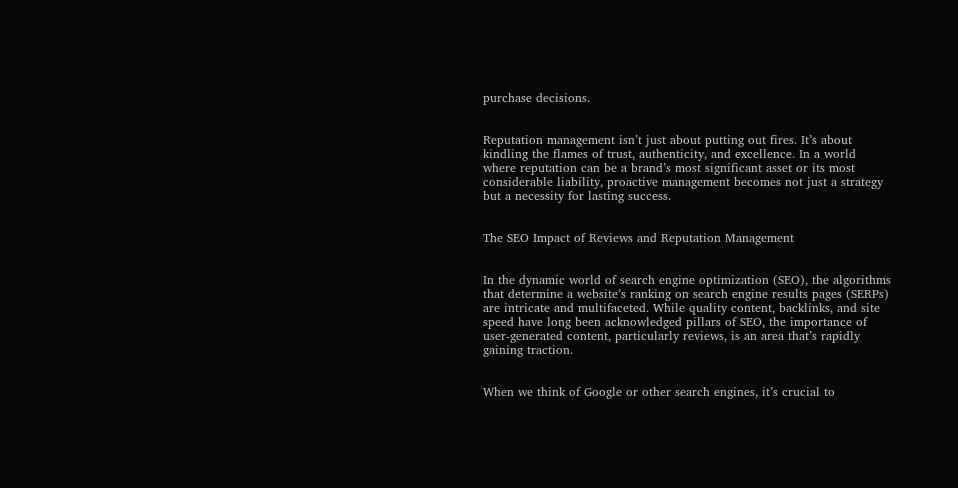purchase decisions.


Reputation management isn’t just about putting out fires. It’s about kindling the flames of trust, authenticity, and excellence. In a world where reputation can be a brand’s most significant asset or its most considerable liability, proactive management becomes not just a strategy but a necessity for lasting success.


The SEO Impact of Reviews and Reputation Management


In the dynamic world of search engine optimization (SEO), the algorithms that determine a website’s ranking on search engine results pages (SERPs) are intricate and multifaceted. While quality content, backlinks, and site speed have long been acknowledged pillars of SEO, the importance of user-generated content, particularly reviews, is an area that’s rapidly gaining traction.


When we think of Google or other search engines, it’s crucial to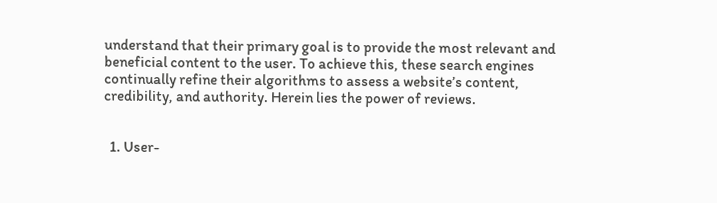understand that their primary goal is to provide the most relevant and beneficial content to the user. To achieve this, these search engines continually refine their algorithms to assess a website’s content, credibility, and authority. Herein lies the power of reviews.


  1. User-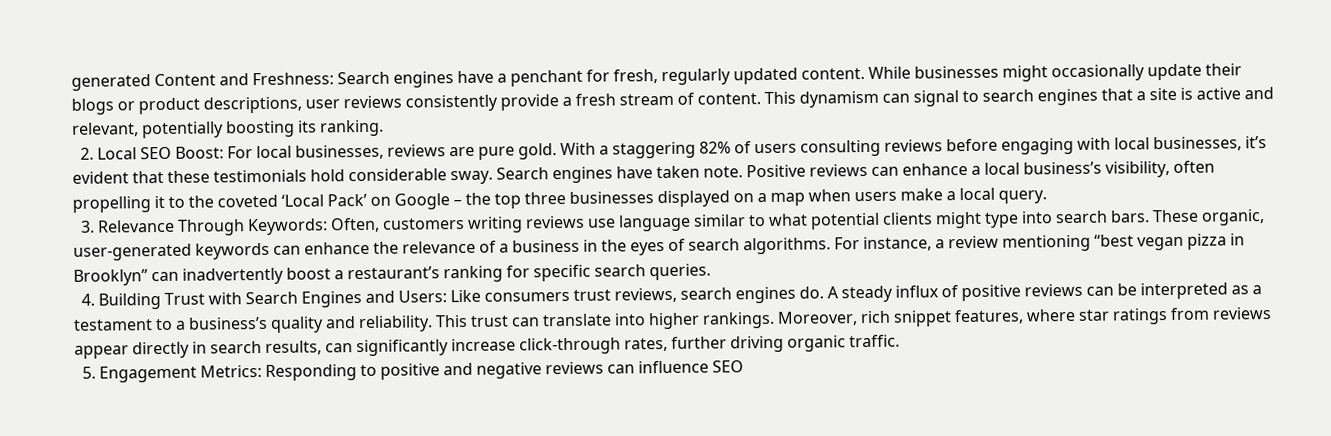generated Content and Freshness: Search engines have a penchant for fresh, regularly updated content. While businesses might occasionally update their blogs or product descriptions, user reviews consistently provide a fresh stream of content. This dynamism can signal to search engines that a site is active and relevant, potentially boosting its ranking.
  2. Local SEO Boost: For local businesses, reviews are pure gold. With a staggering 82% of users consulting reviews before engaging with local businesses, it’s evident that these testimonials hold considerable sway. Search engines have taken note. Positive reviews can enhance a local business’s visibility, often propelling it to the coveted ‘Local Pack’ on Google – the top three businesses displayed on a map when users make a local query.
  3. Relevance Through Keywords: Often, customers writing reviews use language similar to what potential clients might type into search bars. These organic, user-generated keywords can enhance the relevance of a business in the eyes of search algorithms. For instance, a review mentioning “best vegan pizza in Brooklyn” can inadvertently boost a restaurant’s ranking for specific search queries.
  4. Building Trust with Search Engines and Users: Like consumers trust reviews, search engines do. A steady influx of positive reviews can be interpreted as a testament to a business’s quality and reliability. This trust can translate into higher rankings. Moreover, rich snippet features, where star ratings from reviews appear directly in search results, can significantly increase click-through rates, further driving organic traffic.
  5. Engagement Metrics: Responding to positive and negative reviews can influence SEO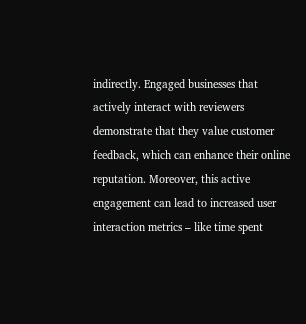indirectly. Engaged businesses that actively interact with reviewers demonstrate that they value customer feedback, which can enhance their online reputation. Moreover, this active engagement can lead to increased user interaction metrics – like time spent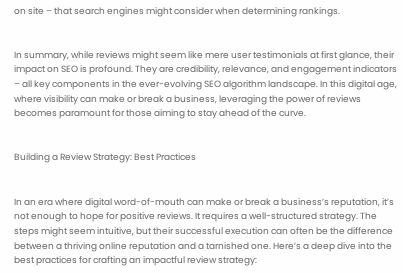on site – that search engines might consider when determining rankings.


In summary, while reviews might seem like mere user testimonials at first glance, their impact on SEO is profound. They are credibility, relevance, and engagement indicators – all key components in the ever-evolving SEO algorithm landscape. In this digital age, where visibility can make or break a business, leveraging the power of reviews becomes paramount for those aiming to stay ahead of the curve.


Building a Review Strategy: Best Practices


In an era where digital word-of-mouth can make or break a business’s reputation, it’s not enough to hope for positive reviews. It requires a well-structured strategy. The steps might seem intuitive, but their successful execution can often be the difference between a thriving online reputation and a tarnished one. Here’s a deep dive into the best practices for crafting an impactful review strategy: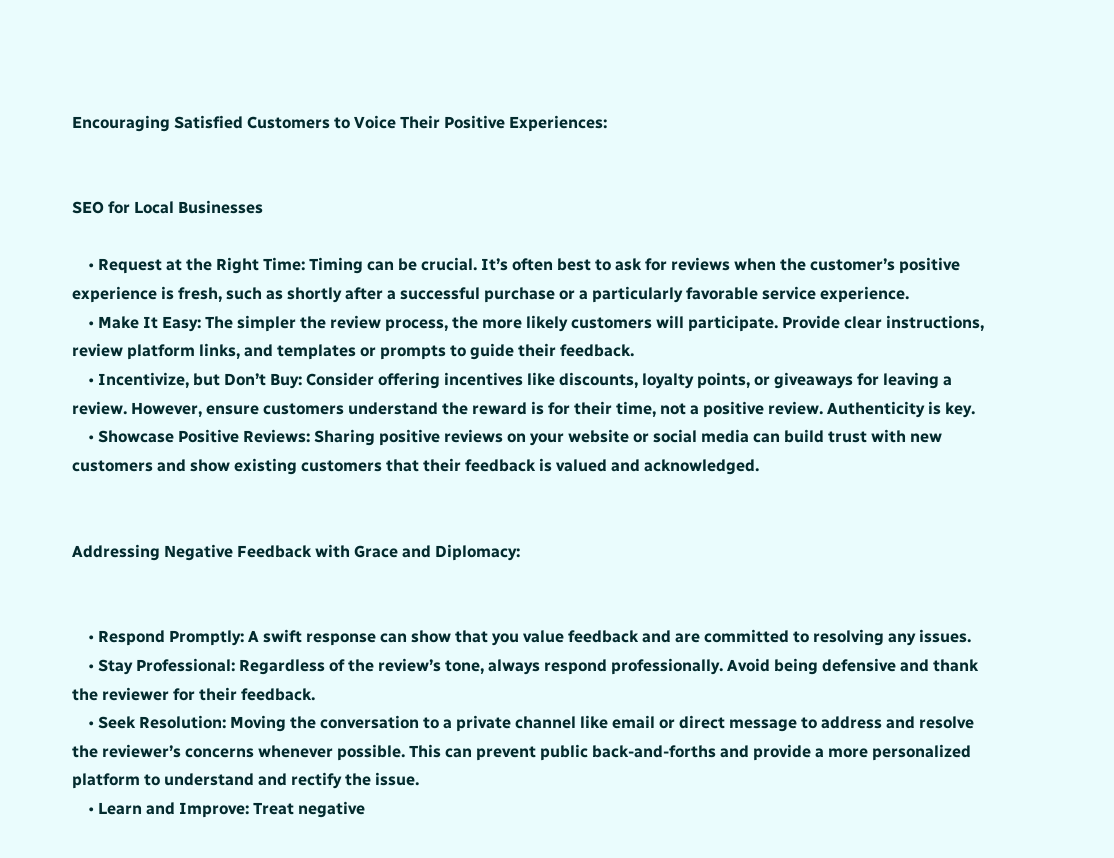Encouraging Satisfied Customers to Voice Their Positive Experiences:


SEO for Local Businesses

    • Request at the Right Time: Timing can be crucial. It’s often best to ask for reviews when the customer’s positive experience is fresh, such as shortly after a successful purchase or a particularly favorable service experience.
    • Make It Easy: The simpler the review process, the more likely customers will participate. Provide clear instructions, review platform links, and templates or prompts to guide their feedback.
    • Incentivize, but Don’t Buy: Consider offering incentives like discounts, loyalty points, or giveaways for leaving a review. However, ensure customers understand the reward is for their time, not a positive review. Authenticity is key.
    • Showcase Positive Reviews: Sharing positive reviews on your website or social media can build trust with new customers and show existing customers that their feedback is valued and acknowledged.


Addressing Negative Feedback with Grace and Diplomacy:


    • Respond Promptly: A swift response can show that you value feedback and are committed to resolving any issues.
    • Stay Professional: Regardless of the review’s tone, always respond professionally. Avoid being defensive and thank the reviewer for their feedback.
    • Seek Resolution: Moving the conversation to a private channel like email or direct message to address and resolve the reviewer’s concerns whenever possible. This can prevent public back-and-forths and provide a more personalized platform to understand and rectify the issue.
    • Learn and Improve: Treat negative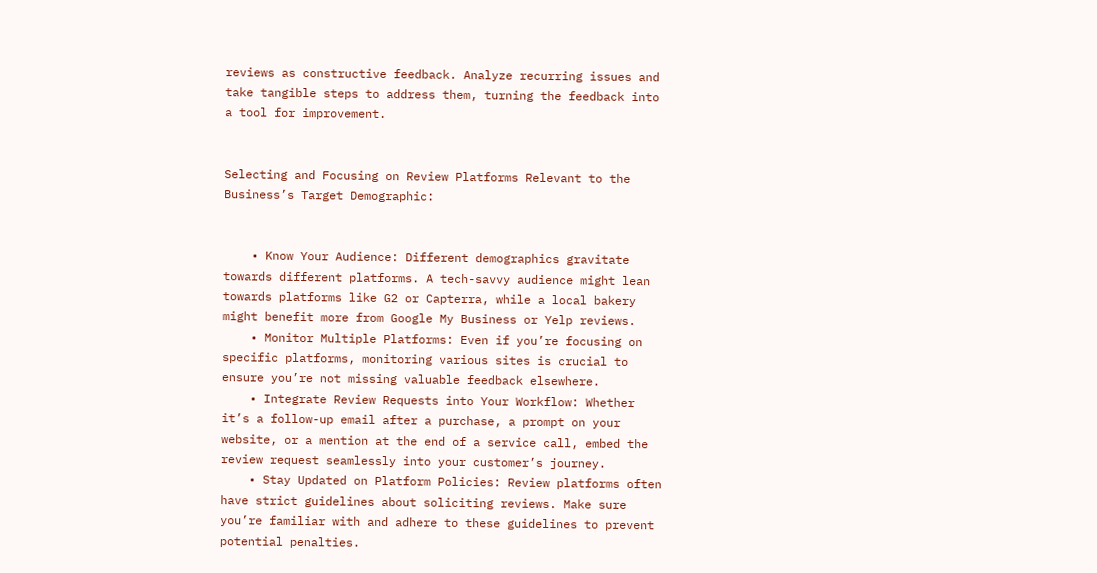reviews as constructive feedback. Analyze recurring issues and take tangible steps to address them, turning the feedback into a tool for improvement.


Selecting and Focusing on Review Platforms Relevant to the Business’s Target Demographic:


    • Know Your Audience: Different demographics gravitate towards different platforms. A tech-savvy audience might lean towards platforms like G2 or Capterra, while a local bakery might benefit more from Google My Business or Yelp reviews.
    • Monitor Multiple Platforms: Even if you’re focusing on specific platforms, monitoring various sites is crucial to ensure you’re not missing valuable feedback elsewhere.
    • Integrate Review Requests into Your Workflow: Whether it’s a follow-up email after a purchase, a prompt on your website, or a mention at the end of a service call, embed the review request seamlessly into your customer’s journey.
    • Stay Updated on Platform Policies: Review platforms often have strict guidelines about soliciting reviews. Make sure you’re familiar with and adhere to these guidelines to prevent potential penalties.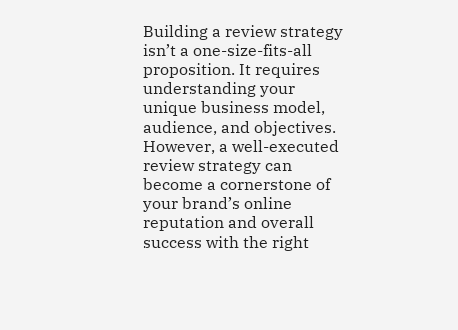Building a review strategy isn’t a one-size-fits-all proposition. It requires understanding your unique business model, audience, and objectives. However, a well-executed review strategy can become a cornerstone of your brand’s online reputation and overall success with the right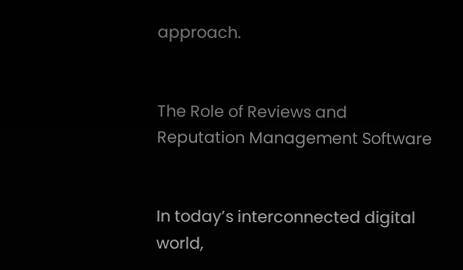approach.


The Role of Reviews and Reputation Management Software


In today’s interconnected digital world,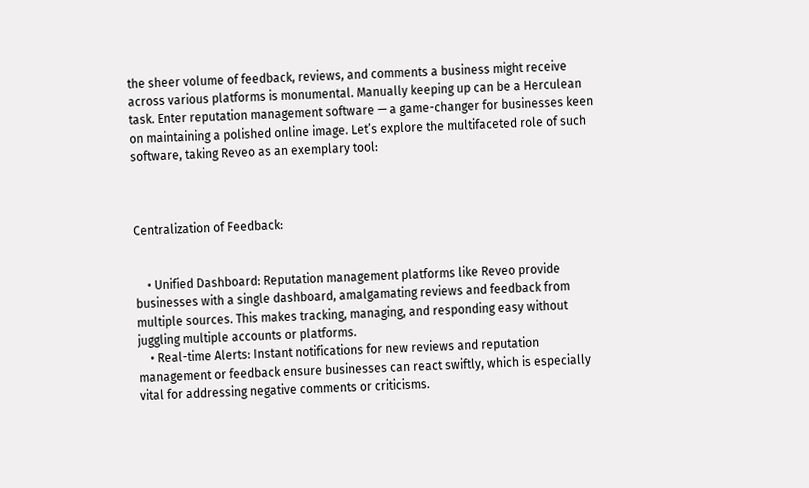the sheer volume of feedback, reviews, and comments a business might receive across various platforms is monumental. Manually keeping up can be a Herculean task. Enter reputation management software — a game-changer for businesses keen on maintaining a polished online image. Let’s explore the multifaceted role of such software, taking Reveo as an exemplary tool:



Centralization of Feedback:


    • Unified Dashboard: Reputation management platforms like Reveo provide businesses with a single dashboard, amalgamating reviews and feedback from multiple sources. This makes tracking, managing, and responding easy without juggling multiple accounts or platforms.
    • Real-time Alerts: Instant notifications for new reviews and reputation management or feedback ensure businesses can react swiftly, which is especially vital for addressing negative comments or criticisms.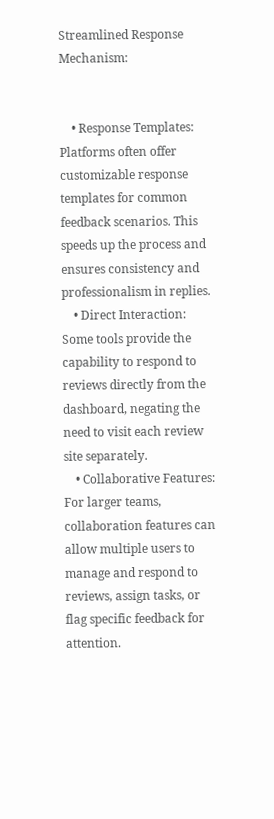Streamlined Response Mechanism:


    • Response Templates: Platforms often offer customizable response templates for common feedback scenarios. This speeds up the process and ensures consistency and professionalism in replies.
    • Direct Interaction: Some tools provide the capability to respond to reviews directly from the dashboard, negating the need to visit each review site separately.
    • Collaborative Features: For larger teams, collaboration features can allow multiple users to manage and respond to reviews, assign tasks, or flag specific feedback for attention.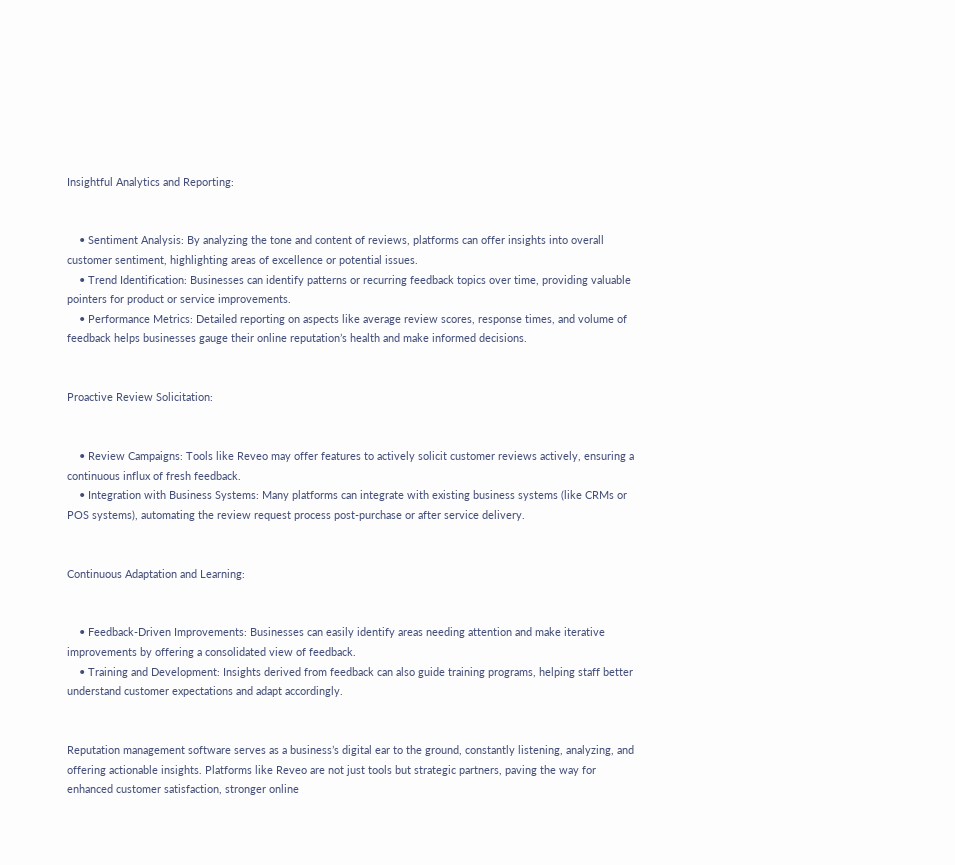Insightful Analytics and Reporting:


    • Sentiment Analysis: By analyzing the tone and content of reviews, platforms can offer insights into overall customer sentiment, highlighting areas of excellence or potential issues.
    • Trend Identification: Businesses can identify patterns or recurring feedback topics over time, providing valuable pointers for product or service improvements.
    • Performance Metrics: Detailed reporting on aspects like average review scores, response times, and volume of feedback helps businesses gauge their online reputation’s health and make informed decisions.


Proactive Review Solicitation:


    • Review Campaigns: Tools like Reveo may offer features to actively solicit customer reviews actively, ensuring a continuous influx of fresh feedback.
    • Integration with Business Systems: Many platforms can integrate with existing business systems (like CRMs or POS systems), automating the review request process post-purchase or after service delivery.


Continuous Adaptation and Learning:


    • Feedback-Driven Improvements: Businesses can easily identify areas needing attention and make iterative improvements by offering a consolidated view of feedback.
    • Training and Development: Insights derived from feedback can also guide training programs, helping staff better understand customer expectations and adapt accordingly.


Reputation management software serves as a business’s digital ear to the ground, constantly listening, analyzing, and offering actionable insights. Platforms like Reveo are not just tools but strategic partners, paving the way for enhanced customer satisfaction, stronger online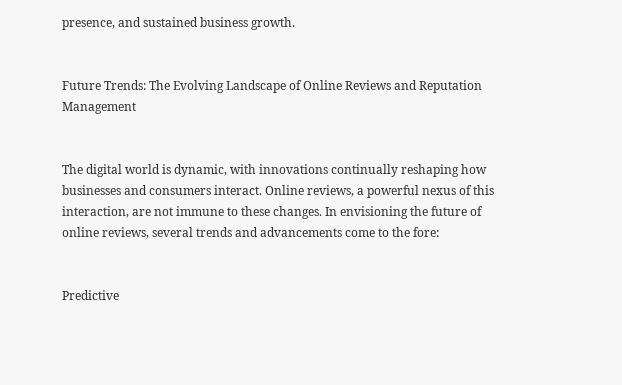presence, and sustained business growth.


Future Trends: The Evolving Landscape of Online Reviews and Reputation Management


The digital world is dynamic, with innovations continually reshaping how businesses and consumers interact. Online reviews, a powerful nexus of this interaction, are not immune to these changes. In envisioning the future of online reviews, several trends and advancements come to the fore:


Predictive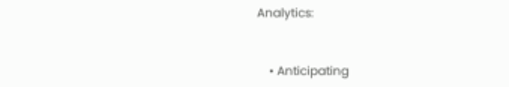Analytics:


    • Anticipating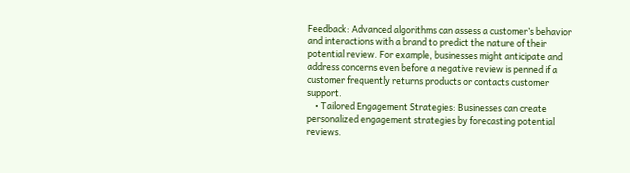Feedback: Advanced algorithms can assess a customer’s behavior and interactions with a brand to predict the nature of their potential review. For example, businesses might anticipate and address concerns even before a negative review is penned if a customer frequently returns products or contacts customer support.
    • Tailored Engagement Strategies: Businesses can create personalized engagement strategies by forecasting potential reviews.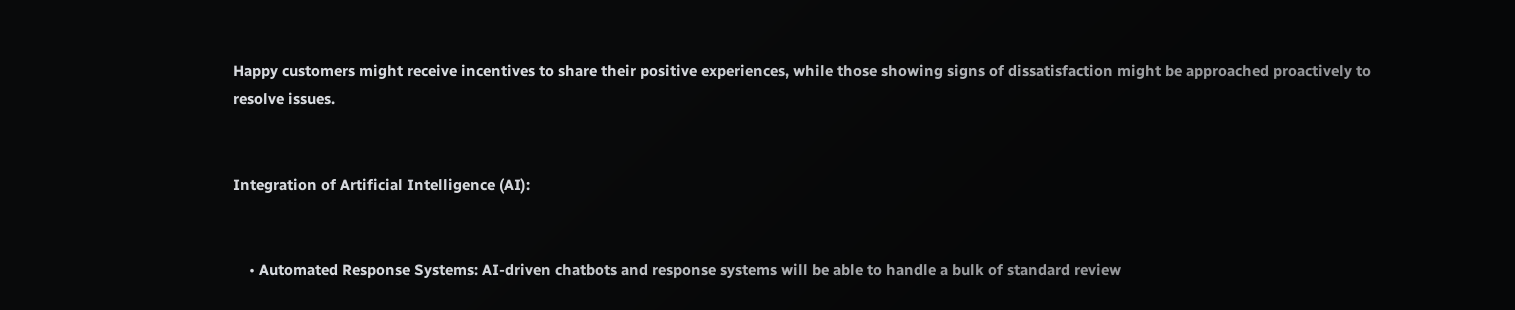Happy customers might receive incentives to share their positive experiences, while those showing signs of dissatisfaction might be approached proactively to resolve issues.


Integration of Artificial Intelligence (AI):


    • Automated Response Systems: AI-driven chatbots and response systems will be able to handle a bulk of standard review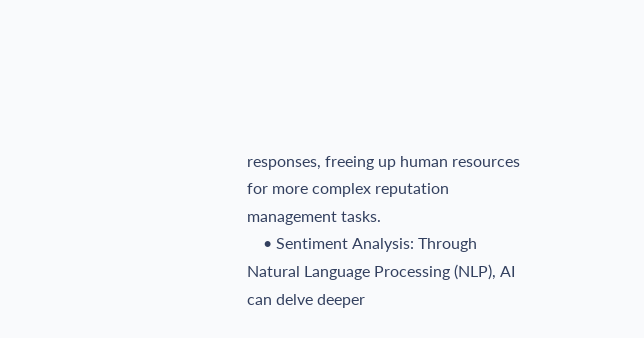responses, freeing up human resources for more complex reputation management tasks.
    • Sentiment Analysis: Through Natural Language Processing (NLP), AI can delve deeper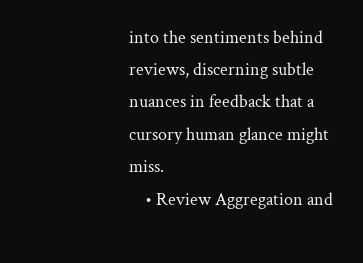into the sentiments behind reviews, discerning subtle nuances in feedback that a cursory human glance might miss.
    • Review Aggregation and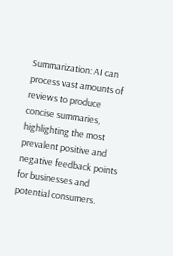Summarization: AI can process vast amounts of reviews to produce concise summaries, highlighting the most prevalent positive and negative feedback points for businesses and potential consumers.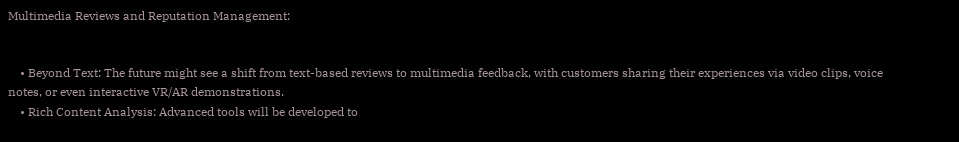Multimedia Reviews and Reputation Management:


    • Beyond Text: The future might see a shift from text-based reviews to multimedia feedback, with customers sharing their experiences via video clips, voice notes, or even interactive VR/AR demonstrations.
    • Rich Content Analysis: Advanced tools will be developed to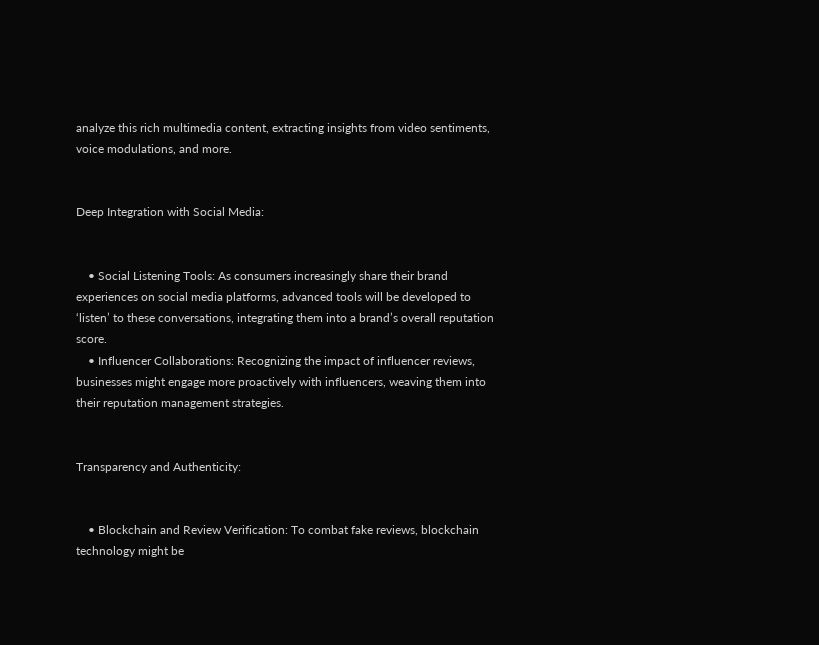analyze this rich multimedia content, extracting insights from video sentiments, voice modulations, and more.


Deep Integration with Social Media:


    • Social Listening Tools: As consumers increasingly share their brand experiences on social media platforms, advanced tools will be developed to ‘listen’ to these conversations, integrating them into a brand’s overall reputation score.
    • Influencer Collaborations: Recognizing the impact of influencer reviews, businesses might engage more proactively with influencers, weaving them into their reputation management strategies.


Transparency and Authenticity:


    • Blockchain and Review Verification: To combat fake reviews, blockchain technology might be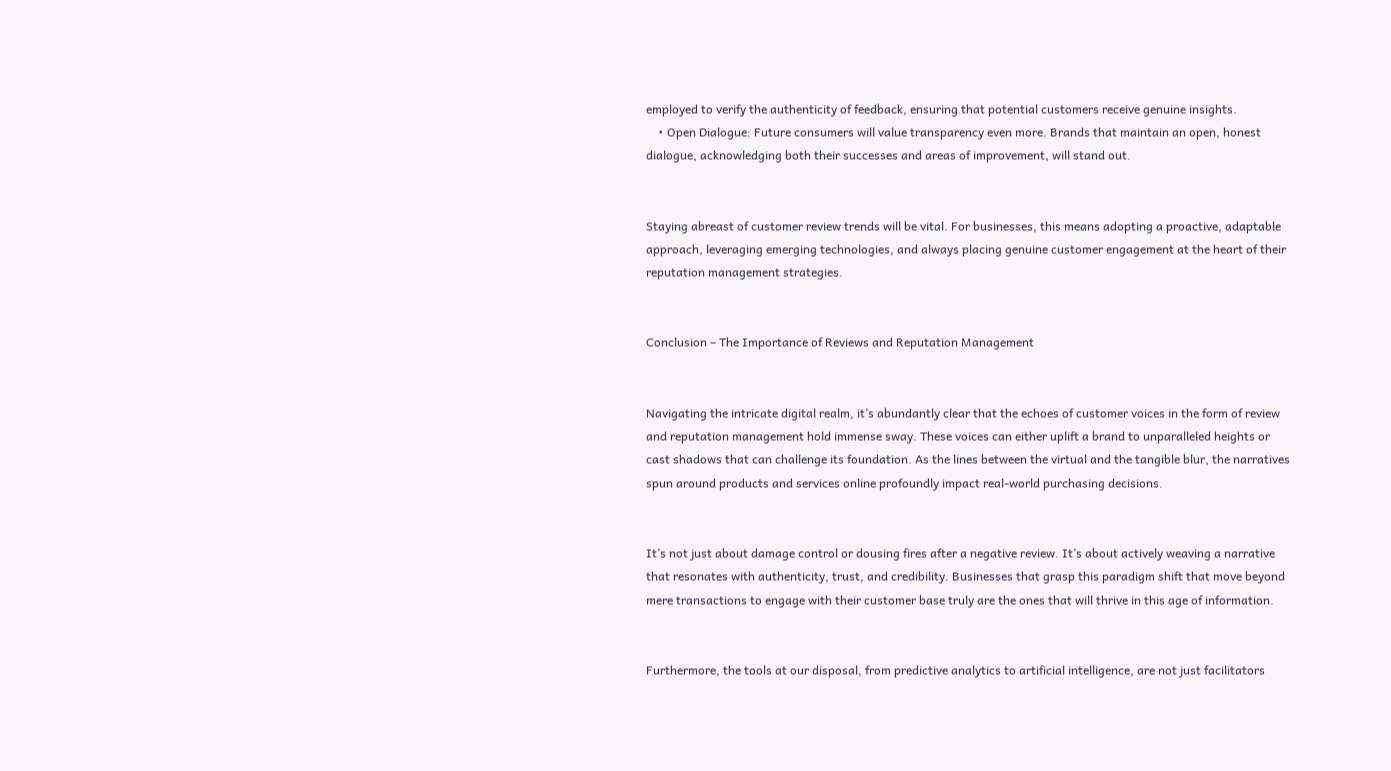employed to verify the authenticity of feedback, ensuring that potential customers receive genuine insights.
    • Open Dialogue: Future consumers will value transparency even more. Brands that maintain an open, honest dialogue, acknowledging both their successes and areas of improvement, will stand out.


Staying abreast of customer review trends will be vital. For businesses, this means adopting a proactive, adaptable approach, leveraging emerging technologies, and always placing genuine customer engagement at the heart of their reputation management strategies.


Conclusion – The Importance of Reviews and Reputation Management


Navigating the intricate digital realm, it’s abundantly clear that the echoes of customer voices in the form of review and reputation management hold immense sway. These voices can either uplift a brand to unparalleled heights or cast shadows that can challenge its foundation. As the lines between the virtual and the tangible blur, the narratives spun around products and services online profoundly impact real-world purchasing decisions.


It’s not just about damage control or dousing fires after a negative review. It’s about actively weaving a narrative that resonates with authenticity, trust, and credibility. Businesses that grasp this paradigm shift that move beyond mere transactions to engage with their customer base truly are the ones that will thrive in this age of information.


Furthermore, the tools at our disposal, from predictive analytics to artificial intelligence, are not just facilitators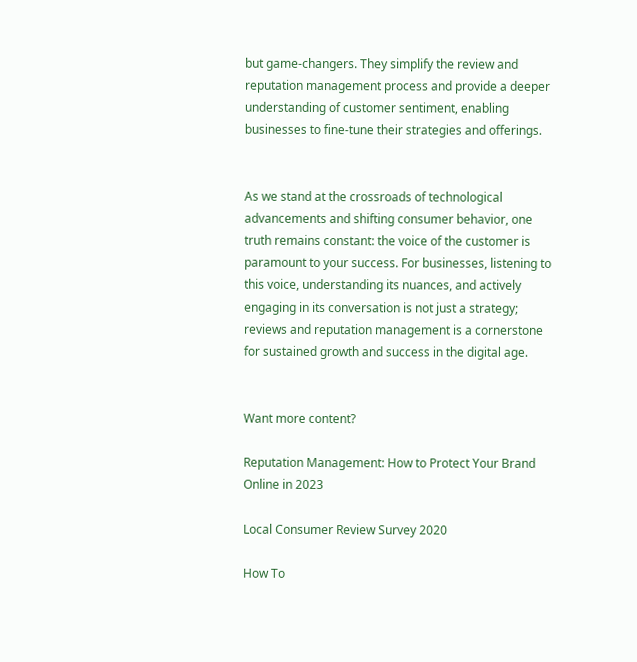but game-changers. They simplify the review and reputation management process and provide a deeper understanding of customer sentiment, enabling businesses to fine-tune their strategies and offerings.


As we stand at the crossroads of technological advancements and shifting consumer behavior, one truth remains constant: the voice of the customer is paramount to your success. For businesses, listening to this voice, understanding its nuances, and actively engaging in its conversation is not just a strategy; reviews and reputation management is a cornerstone for sustained growth and success in the digital age.


Want more content?

Reputation Management: How to Protect Your Brand Online in 2023

Local Consumer Review Survey 2020

How To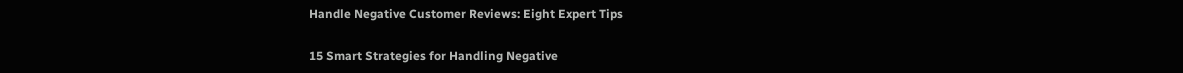Handle Negative Customer Reviews: Eight Expert Tips

15 Smart Strategies for Handling Negative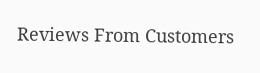Reviews From Customers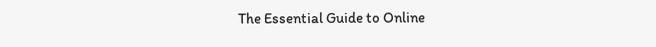The Essential Guide to Online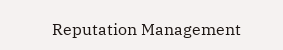Reputation Management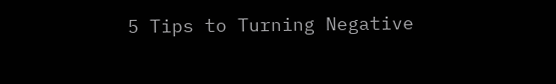5 Tips to Turning Negative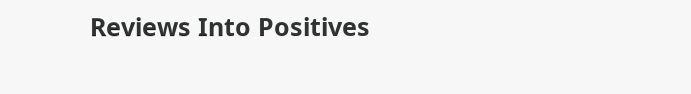Reviews Into Positives